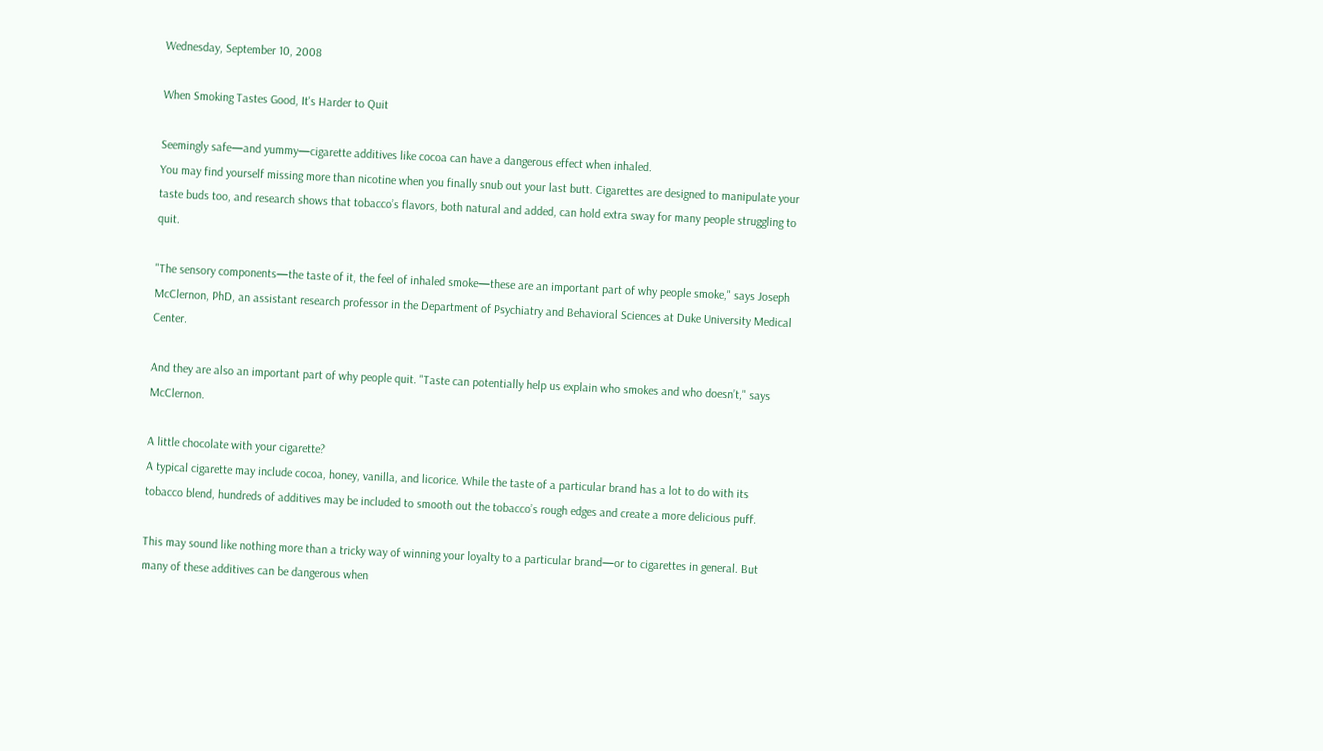Wednesday, September 10, 2008

When Smoking Tastes Good, It's Harder to Quit

Seemingly safe—and yummy—cigarette additives like cocoa can have a dangerous effect when inhaled.
You may find yourself missing more than nicotine when you finally snub out your last butt. Cigarettes are designed to manipulate your taste buds too, and research shows that tobacco’s flavors, both natural and added, can hold extra sway for many people struggling to quit.

"The sensory components—the taste of it, the feel of inhaled smoke—these are an important part of why people smoke," says Joseph McClernon, PhD, an assistant research professor in the Department of Psychiatry and Behavioral Sciences at Duke University Medical Center.

And they are also an important part of why people quit. "Taste can potentially help us explain who smokes and who doesn’t," says McClernon.

A little chocolate with your cigarette?
A typical cigarette may include cocoa, honey, vanilla, and licorice. While the taste of a particular brand has a lot to do with its tobacco blend, hundreds of additives may be included to smooth out the tobacco’s rough edges and create a more delicious puff.

This may sound like nothing more than a tricky way of winning your loyalty to a particular brand—or to cigarettes in general. But many of these additives can be dangerous when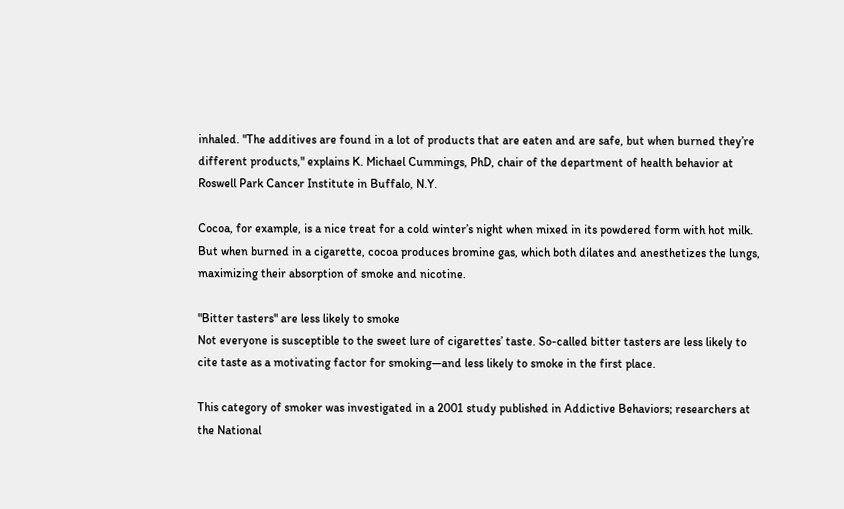inhaled. "The additives are found in a lot of products that are eaten and are safe, but when burned they’re different products," explains K. Michael Cummings, PhD, chair of the department of health behavior at Roswell Park Cancer Institute in Buffalo, N.Y.

Cocoa, for example, is a nice treat for a cold winter’s night when mixed in its powdered form with hot milk. But when burned in a cigarette, cocoa produces bromine gas, which both dilates and anesthetizes the lungs, maximizing their absorption of smoke and nicotine.

"Bitter tasters" are less likely to smoke
Not everyone is susceptible to the sweet lure of cigarettes’ taste. So-called bitter tasters are less likely to cite taste as a motivating factor for smoking—and less likely to smoke in the first place.

This category of smoker was investigated in a 2001 study published in Addictive Behaviors; researchers at the National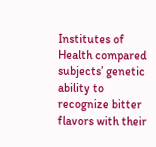Institutes of Health compared subjects’ genetic ability to recognize bitter flavors with their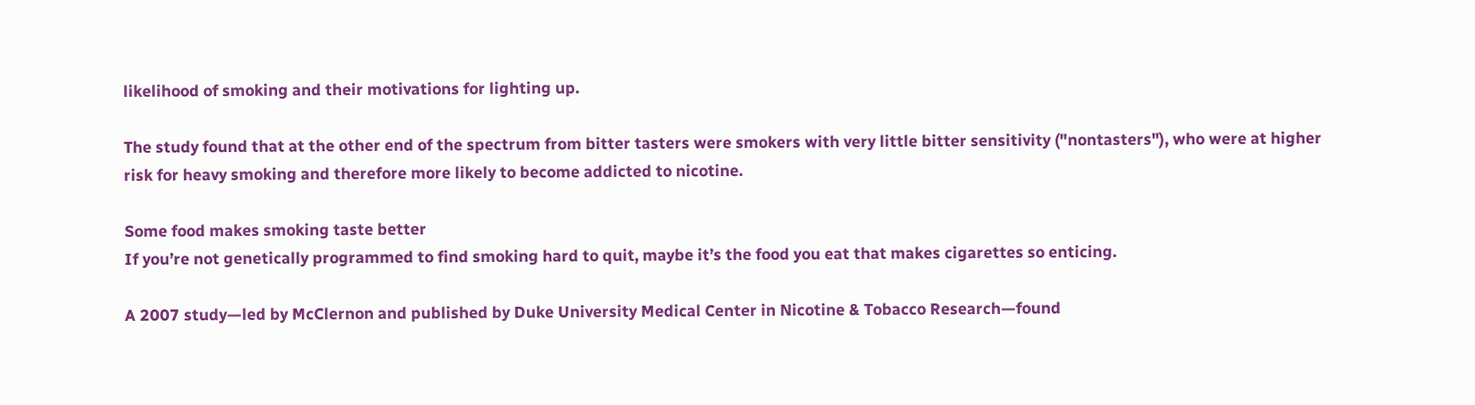likelihood of smoking and their motivations for lighting up.

The study found that at the other end of the spectrum from bitter tasters were smokers with very little bitter sensitivity ("nontasters"), who were at higher risk for heavy smoking and therefore more likely to become addicted to nicotine.

Some food makes smoking taste better
If you’re not genetically programmed to find smoking hard to quit, maybe it’s the food you eat that makes cigarettes so enticing.

A 2007 study—led by McClernon and published by Duke University Medical Center in Nicotine & Tobacco Research—found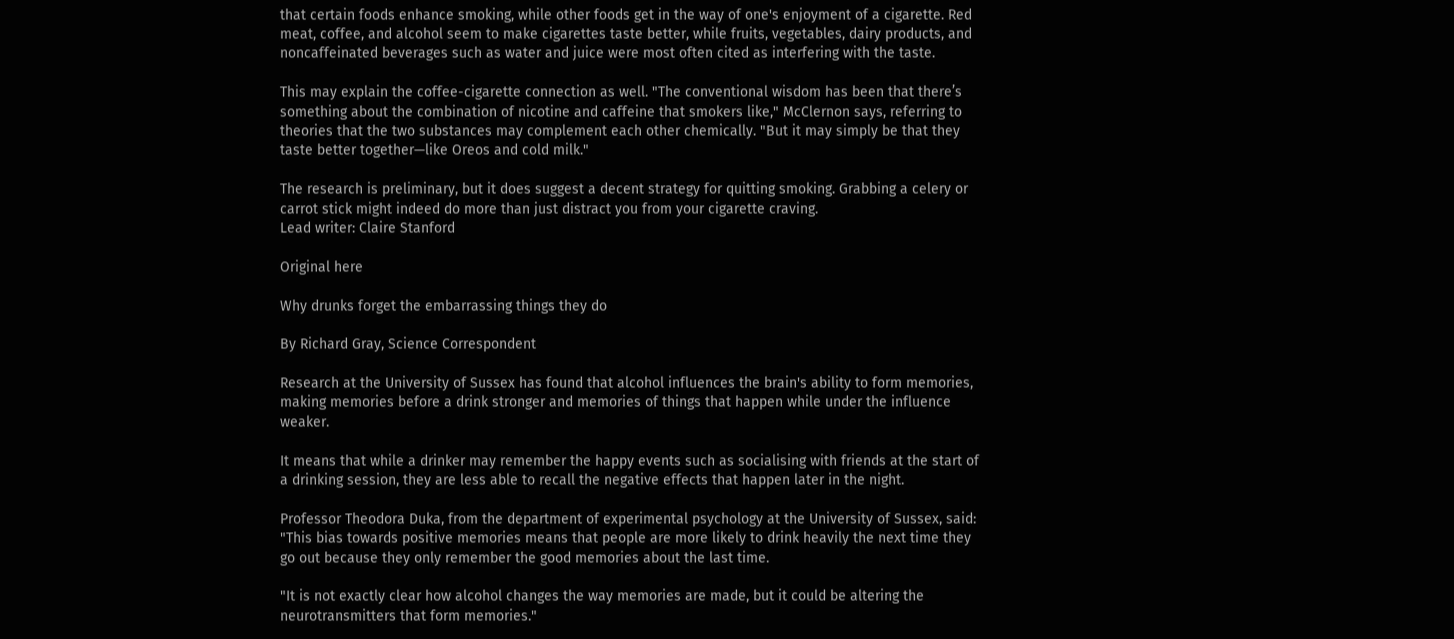that certain foods enhance smoking, while other foods get in the way of one's enjoyment of a cigarette. Red meat, coffee, and alcohol seem to make cigarettes taste better, while fruits, vegetables, dairy products, and noncaffeinated beverages such as water and juice were most often cited as interfering with the taste.

This may explain the coffee-cigarette connection as well. "The conventional wisdom has been that there’s something about the combination of nicotine and caffeine that smokers like," McClernon says, referring to theories that the two substances may complement each other chemically. "But it may simply be that they taste better together—like Oreos and cold milk."

The research is preliminary, but it does suggest a decent strategy for quitting smoking. Grabbing a celery or carrot stick might indeed do more than just distract you from your cigarette craving.
Lead writer: Claire Stanford

Original here

Why drunks forget the embarrassing things they do

By Richard Gray, Science Correspondent

Research at the University of Sussex has found that alcohol influences the brain's ability to form memories, making memories before a drink stronger and memories of things that happen while under the influence weaker.

It means that while a drinker may remember the happy events such as socialising with friends at the start of a drinking session, they are less able to recall the negative effects that happen later in the night.

Professor Theodora Duka, from the department of experimental psychology at the University of Sussex, said: "This bias towards positive memories means that people are more likely to drink heavily the next time they go out because they only remember the good memories about the last time.

"It is not exactly clear how alcohol changes the way memories are made, but it could be altering the neurotransmitters that form memories."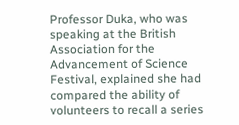Professor Duka, who was speaking at the British Association for the Advancement of Science Festival, explained she had compared the ability of volunteers to recall a series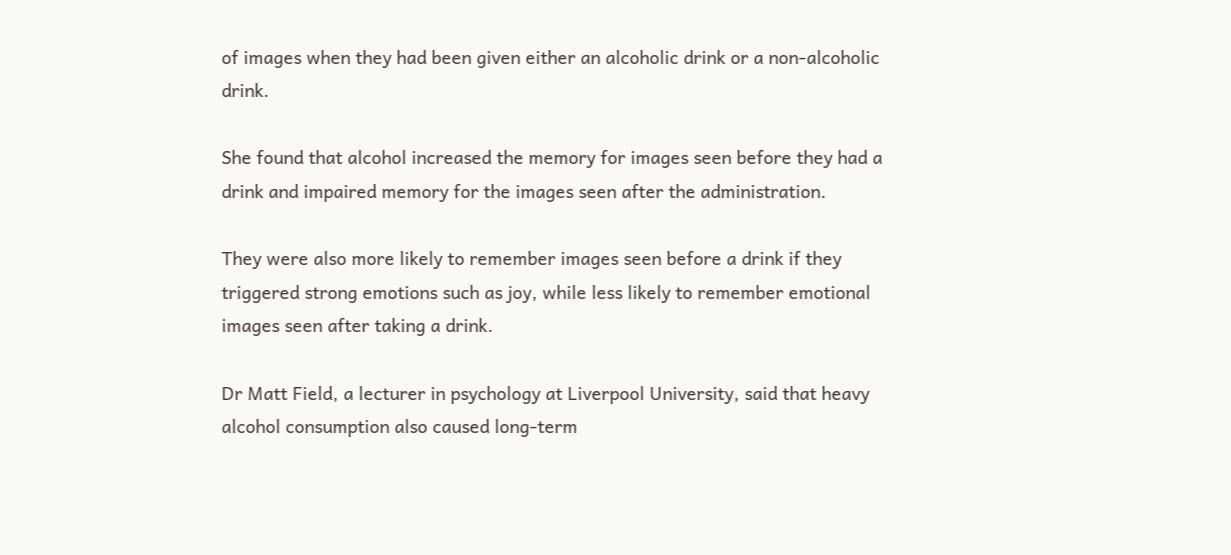of images when they had been given either an alcoholic drink or a non-alcoholic drink.

She found that alcohol increased the memory for images seen before they had a drink and impaired memory for the images seen after the administration.

They were also more likely to remember images seen before a drink if they triggered strong emotions such as joy, while less likely to remember emotional images seen after taking a drink.

Dr Matt Field, a lecturer in psychology at Liverpool University, said that heavy alcohol consumption also caused long-term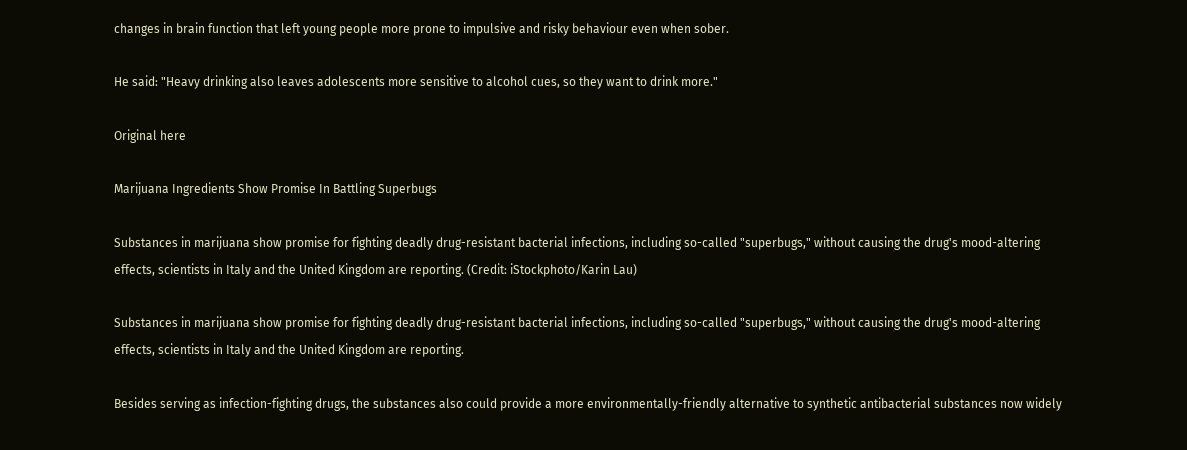changes in brain function that left young people more prone to impulsive and risky behaviour even when sober.

He said: "Heavy drinking also leaves adolescents more sensitive to alcohol cues, so they want to drink more."

Original here

Marijuana Ingredients Show Promise In Battling Superbugs

Substances in marijuana show promise for fighting deadly drug-resistant bacterial infections, including so-called "superbugs," without causing the drug's mood-altering effects, scientists in Italy and the United Kingdom are reporting. (Credit: iStockphoto/Karin Lau)

Substances in marijuana show promise for fighting deadly drug-resistant bacterial infections, including so-called "superbugs," without causing the drug's mood-altering effects, scientists in Italy and the United Kingdom are reporting.

Besides serving as infection-fighting drugs, the substances also could provide a more environmentally-friendly alternative to synthetic antibacterial substances now widely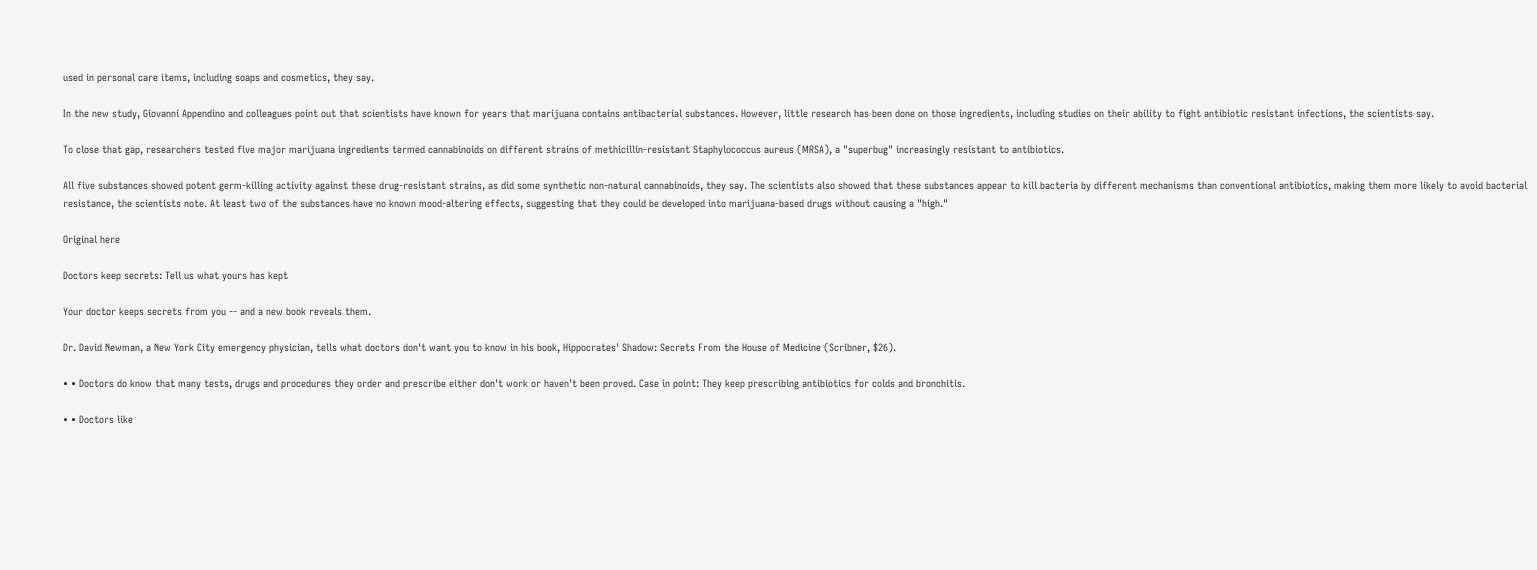used in personal care items, including soaps and cosmetics, they say.

In the new study, Giovanni Appendino and colleagues point out that scientists have known for years that marijuana contains antibacterial substances. However, little research has been done on those ingredients, including studies on their ability to fight antibiotic resistant infections, the scientists say.

To close that gap, researchers tested five major marijuana ingredients termed cannabinoids on different strains of methicillin-resistant Staphylococcus aureus (MRSA), a "superbug" increasingly resistant to antibiotics.

All five substances showed potent germ-killing activity against these drug-resistant strains, as did some synthetic non-natural cannabinoids, they say. The scientists also showed that these substances appear to kill bacteria by different mechanisms than conventional antibiotics, making them more likely to avoid bacterial resistance, the scientists note. At least two of the substances have no known mood-altering effects, suggesting that they could be developed into marijuana-based drugs without causing a "high."

Original here

Doctors keep secrets: Tell us what yours has kept

Your doctor keeps secrets from you -- and a new book reveals them.

Dr. David Newman, a New York City emergency physician, tells what doctors don't want you to know in his book, Hippocrates' Shadow: Secrets From the House of Medicine (Scribner, $26).

• • Doctors do know that many tests, drugs and procedures they order and prescribe either don't work or haven't been proved. Case in point: They keep prescribing antibiotics for colds and bronchitis.

• • Doctors like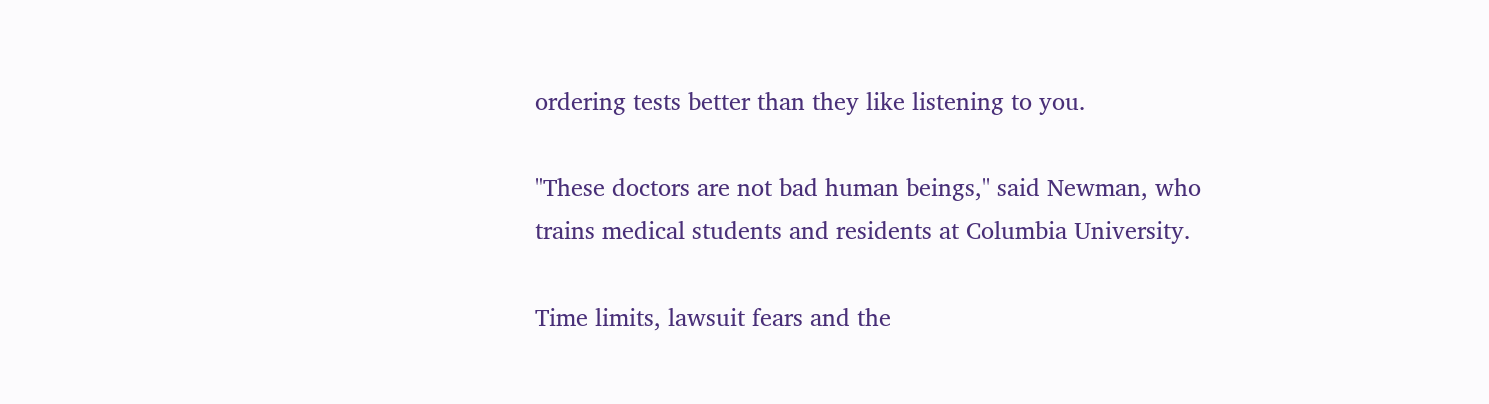ordering tests better than they like listening to you.

"These doctors are not bad human beings,'' said Newman, who trains medical students and residents at Columbia University.

Time limits, lawsuit fears and the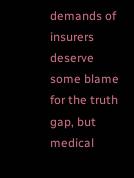demands of insurers deserve some blame for the truth gap, but medical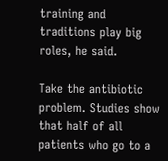training and traditions play big roles, he said.

Take the antibiotic problem. Studies show that half of all patients who go to a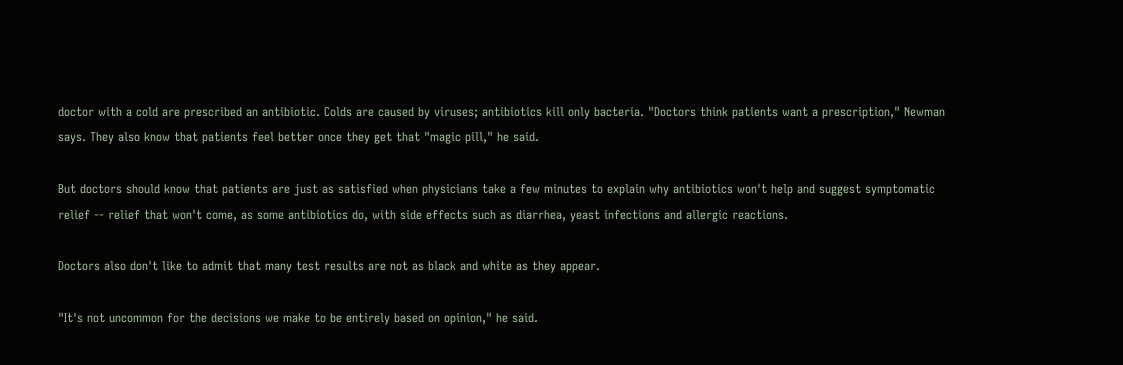doctor with a cold are prescribed an antibiotic. Colds are caused by viruses; antibiotics kill only bacteria. "Doctors think patients want a prescription," Newman says. They also know that patients feel better once they get that "magic pill," he said.

But doctors should know that patients are just as satisfied when physicians take a few minutes to explain why antibiotics won't help and suggest symptomatic relief -- relief that won't come, as some antibiotics do, with side effects such as diarrhea, yeast infections and allergic reactions.

Doctors also don't like to admit that many test results are not as black and white as they appear.

"It's not uncommon for the decisions we make to be entirely based on opinion," he said.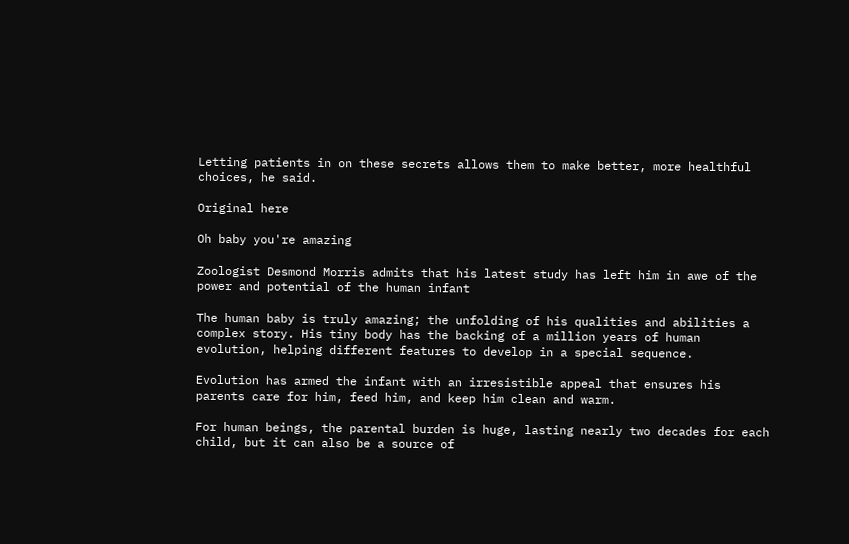Letting patients in on these secrets allows them to make better, more healthful choices, he said.

Original here

Oh baby you're amazing

Zoologist Desmond Morris admits that his latest study has left him in awe of the power and potential of the human infant

The human baby is truly amazing; the unfolding of his qualities and abilities a complex story. His tiny body has the backing of a million years of human evolution, helping different features to develop in a special sequence.

Evolution has armed the infant with an irresistible appeal that ensures his parents care for him, feed him, and keep him clean and warm.

For human beings, the parental burden is huge, lasting nearly two decades for each child, but it can also be a source of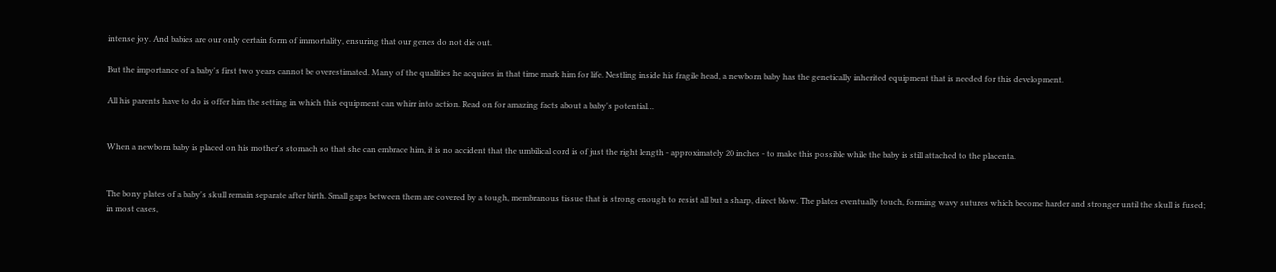intense joy. And babies are our only certain form of immortality, ensuring that our genes do not die out.

But the importance of a baby's first two years cannot be overestimated. Many of the qualities he acquires in that time mark him for life. Nestling inside his fragile head, a newborn baby has the genetically inherited equipment that is needed for this development.

All his parents have to do is offer him the setting in which this equipment can whirr into action. Read on for amazing facts about a baby's potential…


When a newborn baby is placed on his mother's stomach so that she can embrace him, it is no accident that the umbilical cord is of just the right length - approximately 20 inches - to make this possible while the baby is still attached to the placenta.


The bony plates of a baby's skull remain separate after birth. Small gaps between them are covered by a tough, membranous tissue that is strong enough to resist all but a sharp, direct blow. The plates eventually touch, forming wavy sutures which become harder and stronger until the skull is fused; in most cases,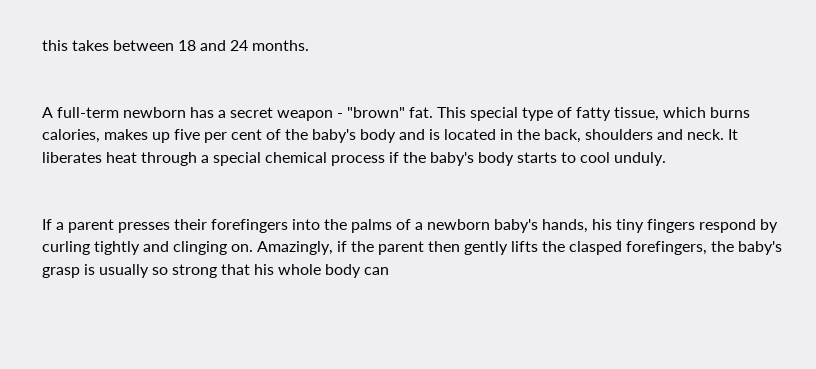this takes between 18 and 24 months.


A full-term newborn has a secret weapon - "brown" fat. This special type of fatty tissue, which burns calories, makes up five per cent of the baby's body and is located in the back, shoulders and neck. It liberates heat through a special chemical process if the baby's body starts to cool unduly.


If a parent presses their forefingers into the palms of a newborn baby's hands, his tiny fingers respond by curling tightly and clinging on. Amazingly, if the parent then gently lifts the clasped forefingers, the baby's grasp is usually so strong that his whole body can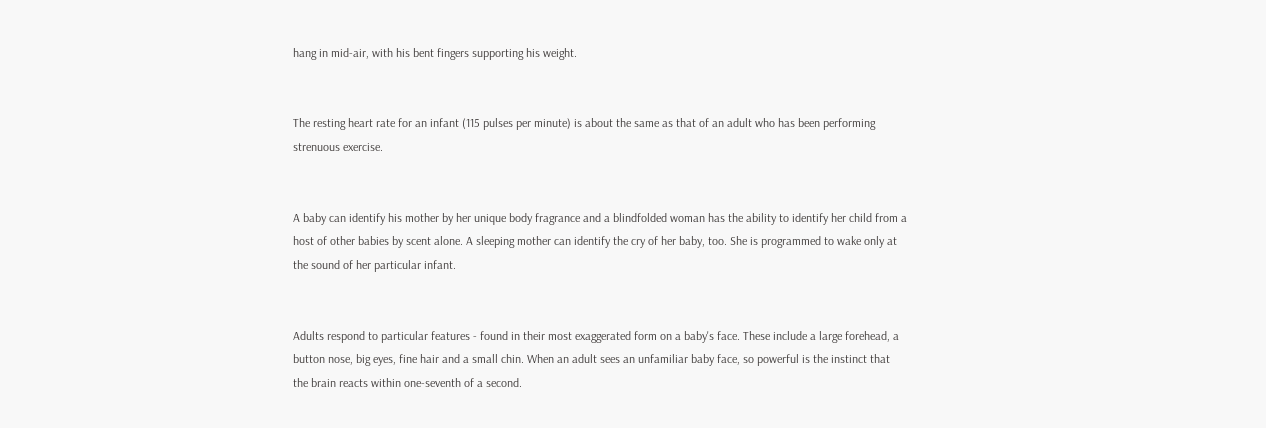hang in mid-air, with his bent fingers supporting his weight.


The resting heart rate for an infant (115 pulses per minute) is about the same as that of an adult who has been performing strenuous exercise.


A baby can identify his mother by her unique body fragrance and a blindfolded woman has the ability to identify her child from a host of other babies by scent alone. A sleeping mother can identify the cry of her baby, too. She is programmed to wake only at the sound of her particular infant.


Adults respond to particular features - found in their most exaggerated form on a baby's face. These include a large forehead, a button nose, big eyes, fine hair and a small chin. When an adult sees an unfamiliar baby face, so powerful is the instinct that the brain reacts within one-seventh of a second.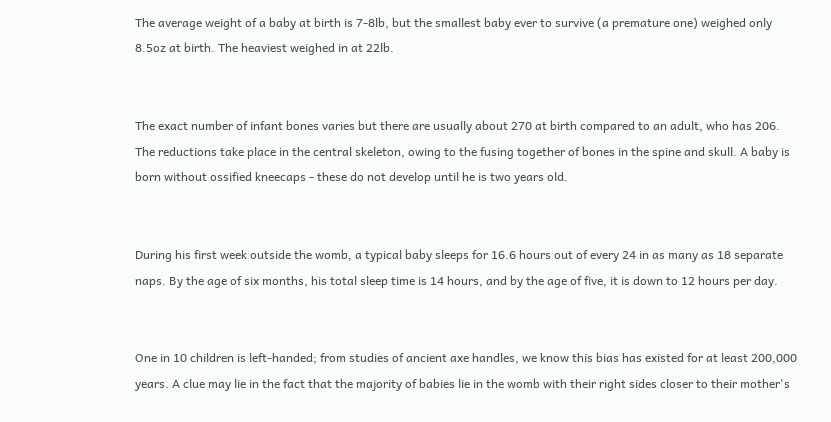The average weight of a baby at birth is 7-8lb, but the smallest baby ever to survive (a premature one) weighed only 8.5oz at birth. The heaviest weighed in at 22lb.


The exact number of infant bones varies but there are usually about 270 at birth compared to an adult, who has 206. The reductions take place in the central skeleton, owing to the fusing together of bones in the spine and skull. A baby is born without ossified kneecaps - these do not develop until he is two years old.


During his first week outside the womb, a typical baby sleeps for 16.6 hours out of every 24 in as many as 18 separate naps. By the age of six months, his total sleep time is 14 hours, and by the age of five, it is down to 12 hours per day.


One in 10 children is left-handed; from studies of ancient axe handles, we know this bias has existed for at least 200,000 years. A clue may lie in the fact that the majority of babies lie in the womb with their right sides closer to their mother's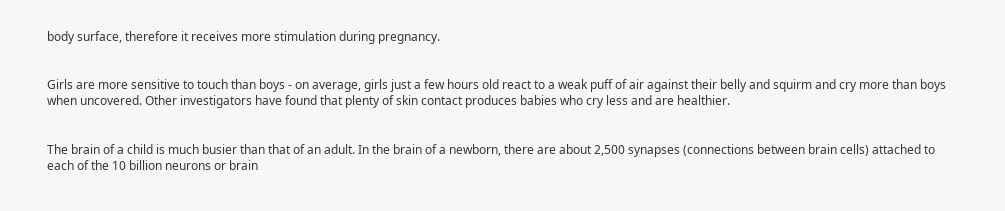body surface, therefore it receives more stimulation during pregnancy.


Girls are more sensitive to touch than boys - on average, girls just a few hours old react to a weak puff of air against their belly and squirm and cry more than boys when uncovered. Other investigators have found that plenty of skin contact produces babies who cry less and are healthier.


The brain of a child is much busier than that of an adult. In the brain of a newborn, there are about 2,500 synapses (connections between brain cells) attached to each of the 10 billion neurons or brain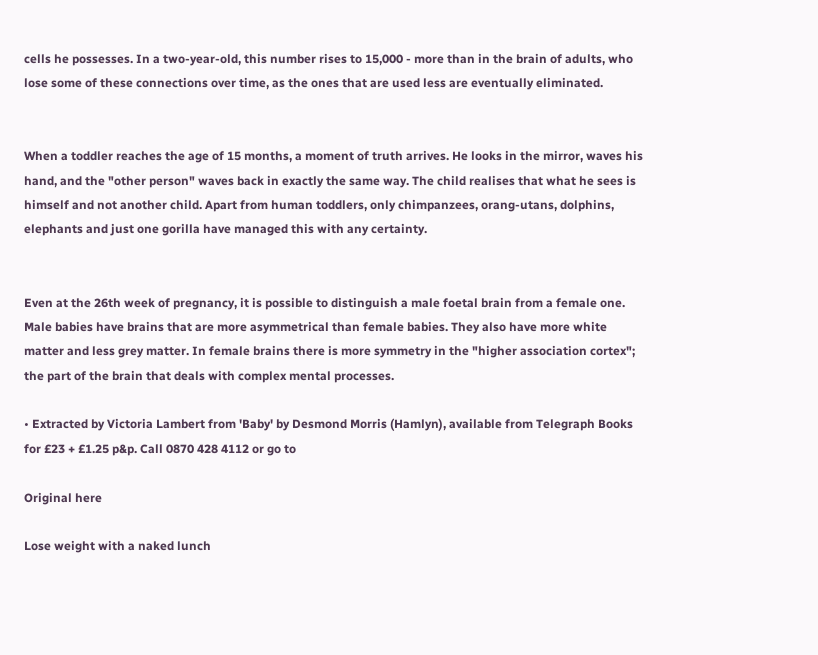cells he possesses. In a two-year-old, this number rises to 15,000 - more than in the brain of adults, who lose some of these connections over time, as the ones that are used less are eventually eliminated.


When a toddler reaches the age of 15 months, a moment of truth arrives. He looks in the mirror, waves his hand, and the "other person" waves back in exactly the same way. The child realises that what he sees is himself and not another child. Apart from human toddlers, only chimpanzees, orang-utans, dolphins, elephants and just one gorilla have managed this with any certainty.


Even at the 26th week of pregnancy, it is possible to distinguish a male foetal brain from a female one. Male babies have brains that are more asymmetrical than female babies. They also have more white matter and less grey matter. In female brains there is more symmetry in the "higher association cortex"; the part of the brain that deals with complex mental processes.

• Extracted by Victoria Lambert from 'Baby' by Desmond Morris (Hamlyn), available from Telegraph Books for £23 + £1.25 p&p. Call 0870 428 4112 or go to

Original here

Lose weight with a naked lunch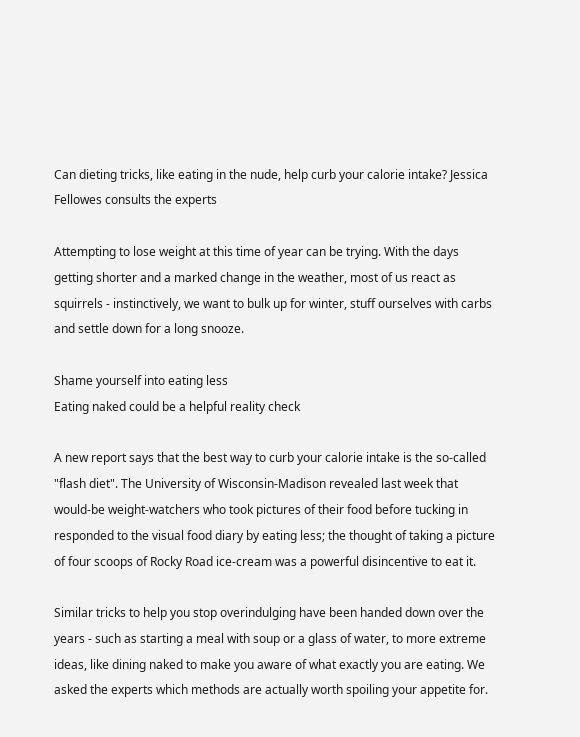Can dieting tricks, like eating in the nude, help curb your calorie intake? Jessica Fellowes consults the experts

Attempting to lose weight at this time of year can be trying. With the days getting shorter and a marked change in the weather, most of us react as squirrels - instinctively, we want to bulk up for winter, stuff ourselves with carbs and settle down for a long snooze.

Shame yourself into eating less
Eating naked could be a helpful reality check

A new report says that the best way to curb your calorie intake is the so-called "flash diet". The University of Wisconsin-Madison revealed last week that would-be weight-watchers who took pictures of their food before tucking in responded to the visual food diary by eating less; the thought of taking a picture of four scoops of Rocky Road ice-cream was a powerful disincentive to eat it.

Similar tricks to help you stop overindulging have been handed down over the years - such as starting a meal with soup or a glass of water, to more extreme ideas, like dining naked to make you aware of what exactly you are eating. We asked the experts which methods are actually worth spoiling your appetite for.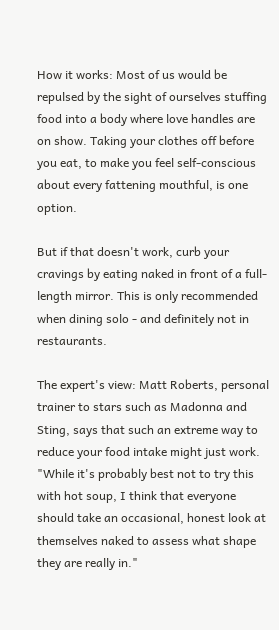How it works: Most of us would be repulsed by the sight of ourselves stuffing food into a body where love handles are on show. Taking your clothes off before you eat, to make you feel self-conscious about every fattening mouthful, is one option.

But if that doesn't work, curb your cravings by eating naked in front of a full-length mirror. This is only recommended when dining solo - and definitely not in restaurants.

The expert's view: Matt Roberts, personal trainer to stars such as Madonna and Sting, says that such an extreme way to reduce your food intake might just work. "While it's probably best not to try this with hot soup, I think that everyone should take an occasional, honest look at themselves naked to assess what shape they are really in."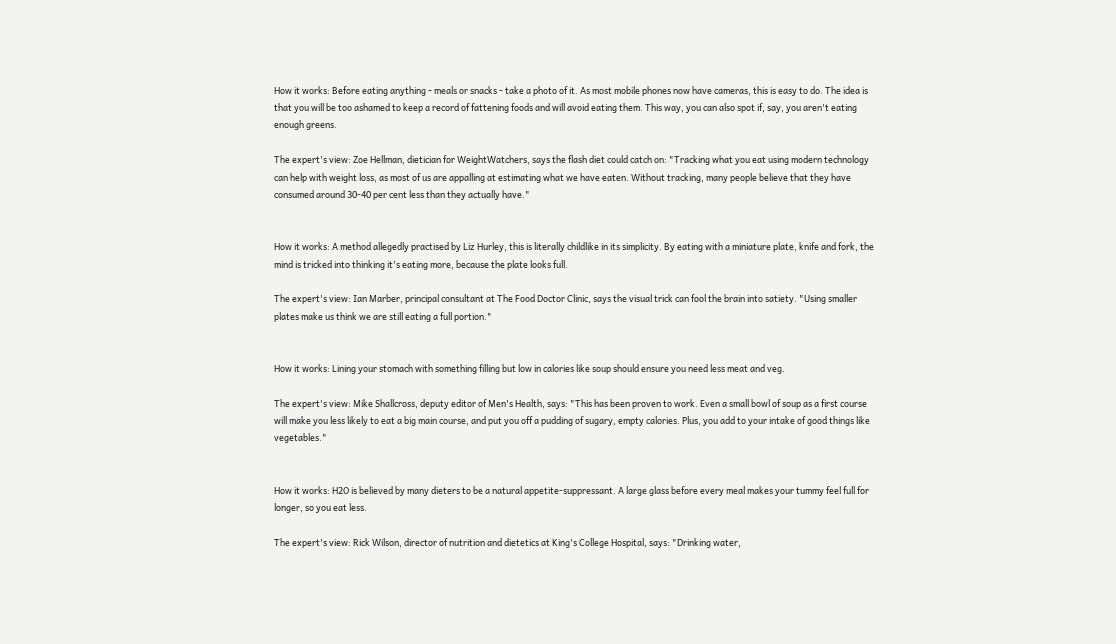How it works: Before eating anything - meals or snacks - take a photo of it. As most mobile phones now have cameras, this is easy to do. The idea is that you will be too ashamed to keep a record of fattening foods and will avoid eating them. This way, you can also spot if, say, you aren't eating enough greens.

The expert's view: Zoe Hellman, dietician for WeightWatchers, says the flash diet could catch on: "Tracking what you eat using modern technology can help with weight loss, as most of us are appalling at estimating what we have eaten. Without tracking, many people believe that they have consumed around 30-40 per cent less than they actually have."


How it works: A method allegedly practised by Liz Hurley, this is literally childlike in its simplicity. By eating with a miniature plate, knife and fork, the mind is tricked into thinking it's eating more, because the plate looks full.

The expert's view: Ian Marber, principal consultant at The Food Doctor Clinic, says the visual trick can fool the brain into satiety. "Using smaller plates make us think we are still eating a full portion."


How it works: Lining your stomach with something filling but low in calories like soup should ensure you need less meat and veg.

The expert's view: Mike Shallcross, deputy editor of Men's Health, says: "This has been proven to work. Even a small bowl of soup as a first course will make you less likely to eat a big main course, and put you off a pudding of sugary, empty calories. Plus, you add to your intake of good things like vegetables."


How it works: H2O is believed by many dieters to be a natural appetite-suppressant. A large glass before every meal makes your tummy feel full for longer, so you eat less.

The expert's view: Rick Wilson, director of nutrition and dietetics at King's College Hospital, says: "Drinking water,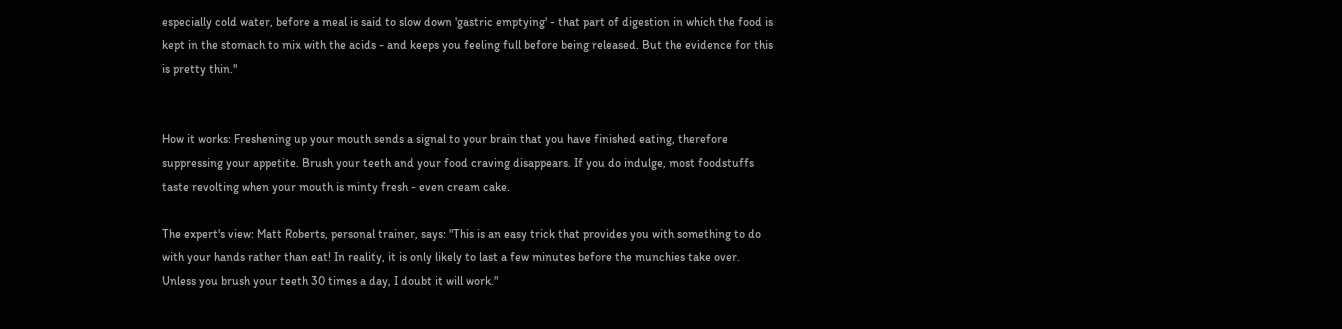especially cold water, before a meal is said to slow down 'gastric emptying' - that part of digestion in which the food is kept in the stomach to mix with the acids - and keeps you feeling full before being released. But the evidence for this is pretty thin."


How it works: Freshening up your mouth sends a signal to your brain that you have finished eating, therefore suppressing your appetite. Brush your teeth and your food craving disappears. If you do indulge, most foodstuffs taste revolting when your mouth is minty fresh - even cream cake.

The expert's view: Matt Roberts, personal trainer, says: "This is an easy trick that provides you with something to do with your hands rather than eat! In reality, it is only likely to last a few minutes before the munchies take over. Unless you brush your teeth 30 times a day, I doubt it will work."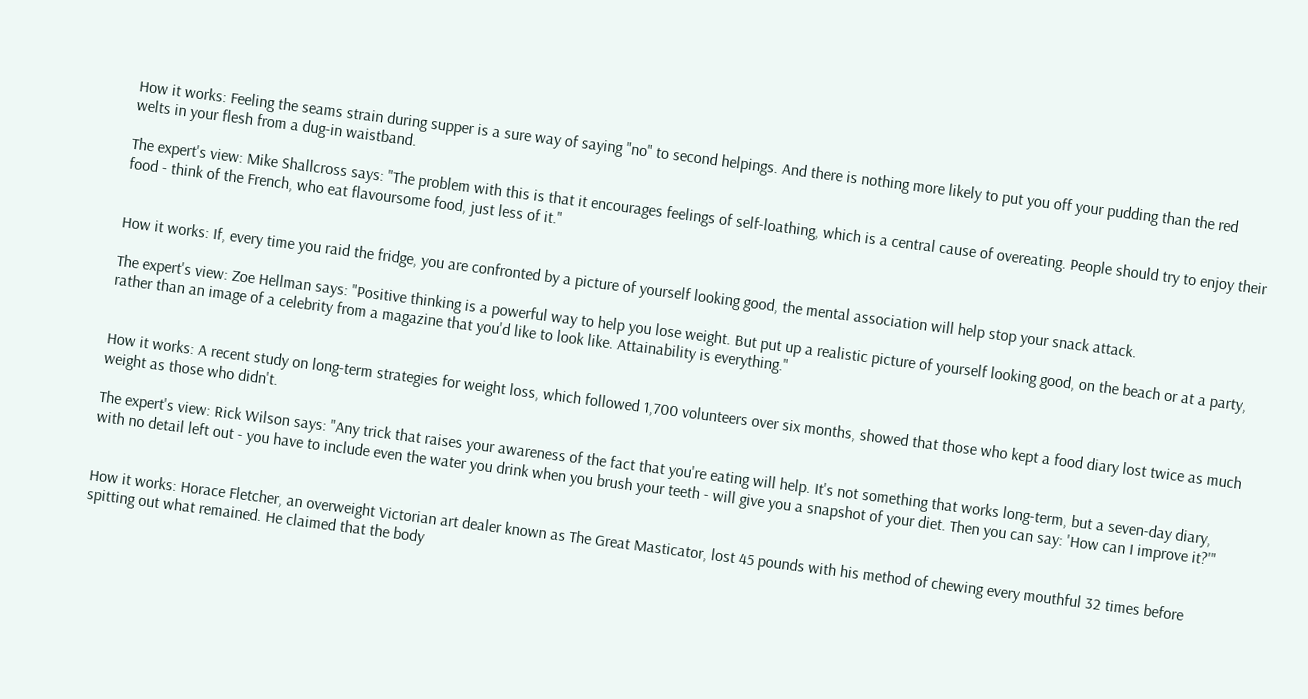How it works: Feeling the seams strain during supper is a sure way of saying "no" to second helpings. And there is nothing more likely to put you off your pudding than the red welts in your flesh from a dug-in waistband.

The expert's view: Mike Shallcross says: "The problem with this is that it encourages feelings of self-loathing, which is a central cause of overeating. People should try to enjoy their food - think of the French, who eat flavoursome food, just less of it."


How it works: If, every time you raid the fridge, you are confronted by a picture of yourself looking good, the mental association will help stop your snack attack.

The expert's view: Zoe Hellman says: "Positive thinking is a powerful way to help you lose weight. But put up a realistic picture of yourself looking good, on the beach or at a party, rather than an image of a celebrity from a magazine that you'd like to look like. Attainability is everything."


How it works: A recent study on long-term strategies for weight loss, which followed 1,700 volunteers over six months, showed that those who kept a food diary lost twice as much weight as those who didn't.

The expert's view: Rick Wilson says: "Any trick that raises your awareness of the fact that you're eating will help. It's not something that works long-term, but a seven-day diary, with no detail left out - you have to include even the water you drink when you brush your teeth - will give you a snapshot of your diet. Then you can say: 'How can I improve it?'"


How it works: Horace Fletcher, an overweight Victorian art dealer known as The Great Masticator, lost 45 pounds with his method of chewing every mouthful 32 times before spitting out what remained. He claimed that the body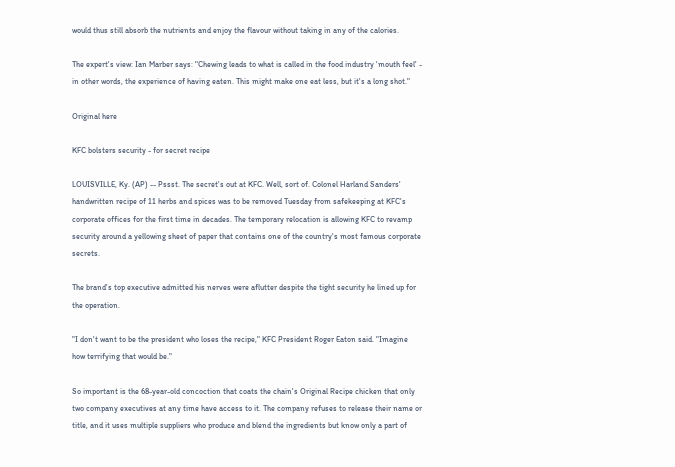would thus still absorb the nutrients and enjoy the flavour without taking in any of the calories.

The expert's view: Ian Marber says: "Chewing leads to what is called in the food industry 'mouth feel' - in other words, the experience of having eaten. This might make one eat less, but it's a long shot."

Original here

KFC bolsters security - for secret recipe

LOUISVILLE, Ky. (AP) -- Pssst. The secret's out at KFC. Well, sort of. Colonel Harland Sanders' handwritten recipe of 11 herbs and spices was to be removed Tuesday from safekeeping at KFC's corporate offices for the first time in decades. The temporary relocation is allowing KFC to revamp security around a yellowing sheet of paper that contains one of the country's most famous corporate secrets.

The brand's top executive admitted his nerves were aflutter despite the tight security he lined up for the operation.

"I don't want to be the president who loses the recipe," KFC President Roger Eaton said. "Imagine how terrifying that would be."

So important is the 68-year-old concoction that coats the chain's Original Recipe chicken that only two company executives at any time have access to it. The company refuses to release their name or title, and it uses multiple suppliers who produce and blend the ingredients but know only a part of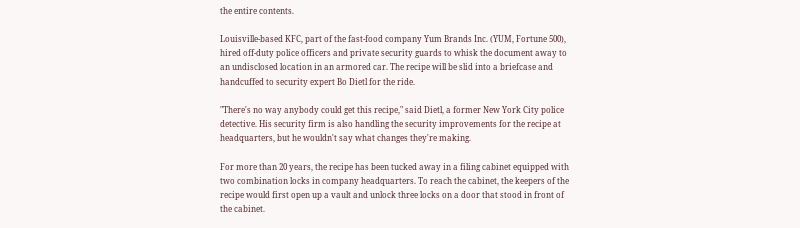the entire contents.

Louisville-based KFC, part of the fast-food company Yum Brands Inc. (YUM, Fortune 500), hired off-duty police officers and private security guards to whisk the document away to an undisclosed location in an armored car. The recipe will be slid into a briefcase and handcuffed to security expert Bo Dietl for the ride.

"There's no way anybody could get this recipe," said Dietl, a former New York City police detective. His security firm is also handling the security improvements for the recipe at headquarters, but he wouldn't say what changes they're making.

For more than 20 years, the recipe has been tucked away in a filing cabinet equipped with two combination locks in company headquarters. To reach the cabinet, the keepers of the recipe would first open up a vault and unlock three locks on a door that stood in front of the cabinet.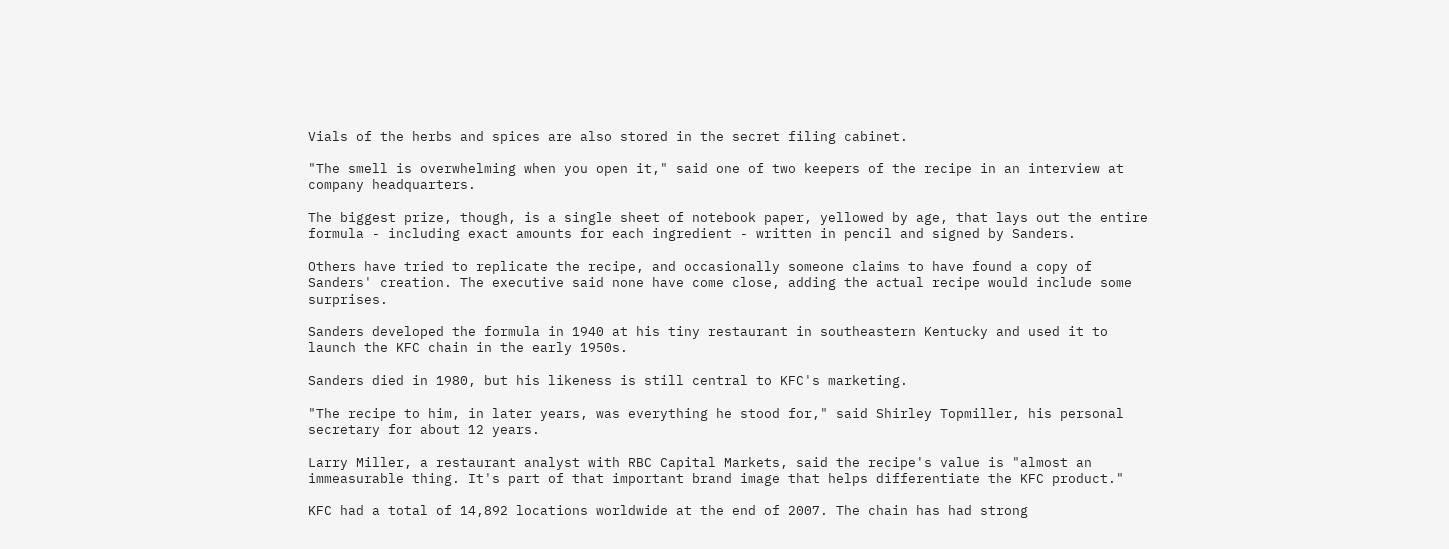Vials of the herbs and spices are also stored in the secret filing cabinet.

"The smell is overwhelming when you open it," said one of two keepers of the recipe in an interview at company headquarters.

The biggest prize, though, is a single sheet of notebook paper, yellowed by age, that lays out the entire formula - including exact amounts for each ingredient - written in pencil and signed by Sanders.

Others have tried to replicate the recipe, and occasionally someone claims to have found a copy of Sanders' creation. The executive said none have come close, adding the actual recipe would include some surprises.

Sanders developed the formula in 1940 at his tiny restaurant in southeastern Kentucky and used it to launch the KFC chain in the early 1950s.

Sanders died in 1980, but his likeness is still central to KFC's marketing.

"The recipe to him, in later years, was everything he stood for," said Shirley Topmiller, his personal secretary for about 12 years.

Larry Miller, a restaurant analyst with RBC Capital Markets, said the recipe's value is "almost an immeasurable thing. It's part of that important brand image that helps differentiate the KFC product."

KFC had a total of 14,892 locations worldwide at the end of 2007. The chain has had strong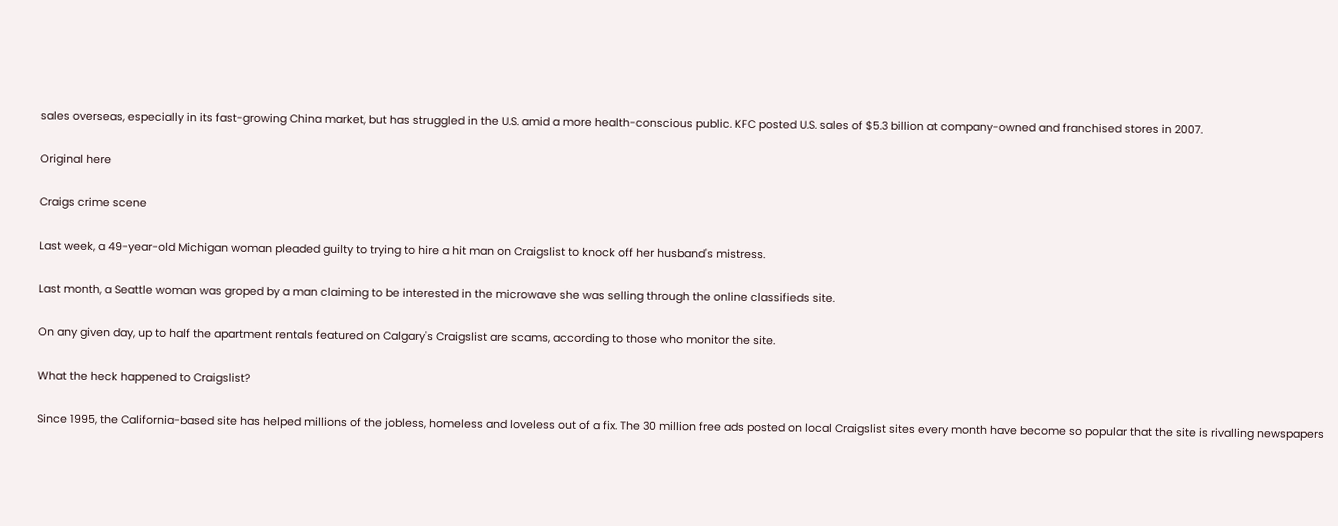sales overseas, especially in its fast-growing China market, but has struggled in the U.S. amid a more health-conscious public. KFC posted U.S. sales of $5.3 billion at company-owned and franchised stores in 2007.

Original here

Craigs crime scene

Last week, a 49-year-old Michigan woman pleaded guilty to trying to hire a hit man on Craigslist to knock off her husband's mistress.

Last month, a Seattle woman was groped by a man claiming to be interested in the microwave she was selling through the online classifieds site.

On any given day, up to half the apartment rentals featured on Calgary's Craigslist are scams, according to those who monitor the site.

What the heck happened to Craigslist?

Since 1995, the California-based site has helped millions of the jobless, homeless and loveless out of a fix. The 30 million free ads posted on local Craigslist sites every month have become so popular that the site is rivalling newspapers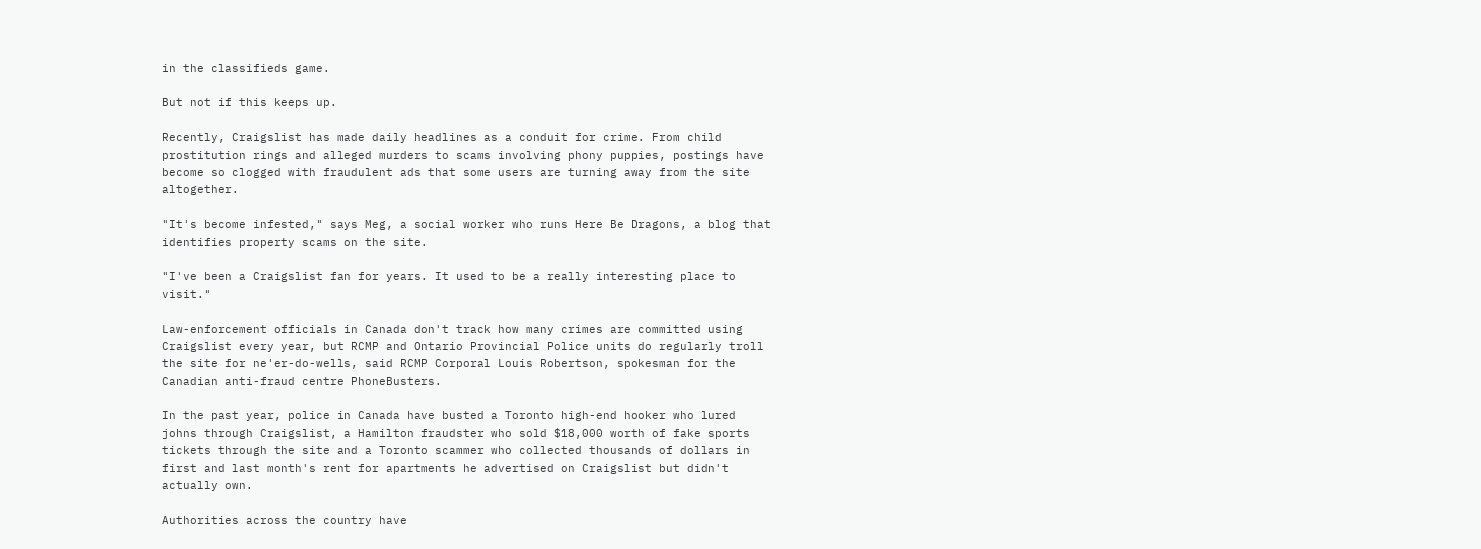in the classifieds game.

But not if this keeps up.

Recently, Craigslist has made daily headlines as a conduit for crime. From child prostitution rings and alleged murders to scams involving phony puppies, postings have become so clogged with fraudulent ads that some users are turning away from the site altogether.

"It's become infested," says Meg, a social worker who runs Here Be Dragons, a blog that identifies property scams on the site.

"I've been a Craigslist fan for years. It used to be a really interesting place to visit."

Law-enforcement officials in Canada don't track how many crimes are committed using Craigslist every year, but RCMP and Ontario Provincial Police units do regularly troll the site for ne'er-do-wells, said RCMP Corporal Louis Robertson, spokesman for the Canadian anti-fraud centre PhoneBusters.

In the past year, police in Canada have busted a Toronto high-end hooker who lured johns through Craigslist, a Hamilton fraudster who sold $18,000 worth of fake sports tickets through the site and a Toronto scammer who collected thousands of dollars in first and last month's rent for apartments he advertised on Craigslist but didn't actually own.

Authorities across the country have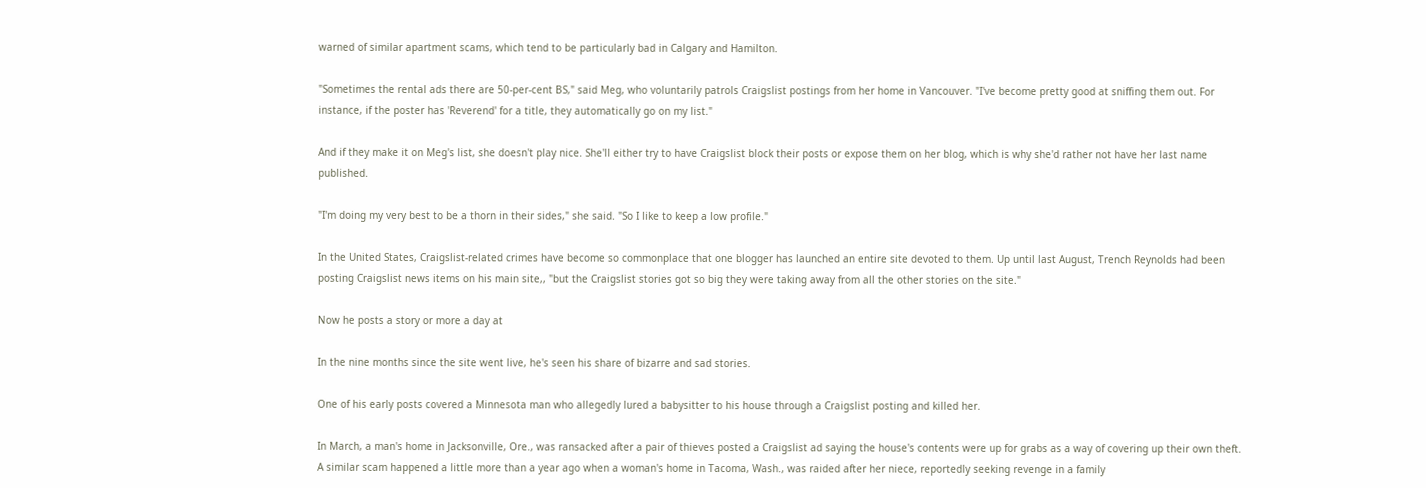warned of similar apartment scams, which tend to be particularly bad in Calgary and Hamilton.

"Sometimes the rental ads there are 50-per-cent BS," said Meg, who voluntarily patrols Craigslist postings from her home in Vancouver. "I've become pretty good at sniffing them out. For instance, if the poster has 'Reverend' for a title, they automatically go on my list."

And if they make it on Meg's list, she doesn't play nice. She'll either try to have Craigslist block their posts or expose them on her blog, which is why she'd rather not have her last name published.

"I'm doing my very best to be a thorn in their sides," she said. "So I like to keep a low profile."

In the United States, Craigslist-related crimes have become so commonplace that one blogger has launched an entire site devoted to them. Up until last August, Trench Reynolds had been posting Craigslist news items on his main site,, "but the Craigslist stories got so big they were taking away from all the other stories on the site."

Now he posts a story or more a day at

In the nine months since the site went live, he's seen his share of bizarre and sad stories.

One of his early posts covered a Minnesota man who allegedly lured a babysitter to his house through a Craigslist posting and killed her.

In March, a man's home in Jacksonville, Ore., was ransacked after a pair of thieves posted a Craigslist ad saying the house's contents were up for grabs as a way of covering up their own theft. A similar scam happened a little more than a year ago when a woman's home in Tacoma, Wash., was raided after her niece, reportedly seeking revenge in a family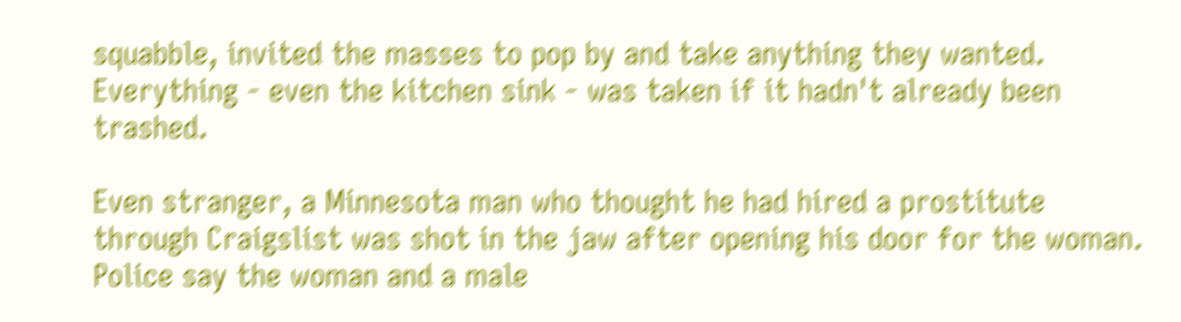squabble, invited the masses to pop by and take anything they wanted. Everything - even the kitchen sink - was taken if it hadn't already been trashed.

Even stranger, a Minnesota man who thought he had hired a prostitute through Craigslist was shot in the jaw after opening his door for the woman. Police say the woman and a male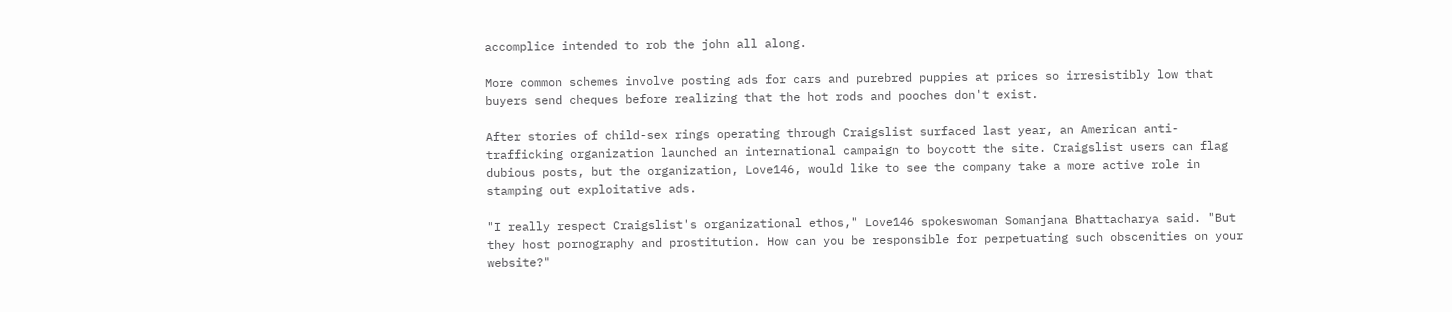accomplice intended to rob the john all along.

More common schemes involve posting ads for cars and purebred puppies at prices so irresistibly low that buyers send cheques before realizing that the hot rods and pooches don't exist.

After stories of child-sex rings operating through Craigslist surfaced last year, an American anti-trafficking organization launched an international campaign to boycott the site. Craigslist users can flag dubious posts, but the organization, Love146, would like to see the company take a more active role in stamping out exploitative ads.

"I really respect Craigslist's organizational ethos," Love146 spokeswoman Somanjana Bhattacharya said. "But they host pornography and prostitution. How can you be responsible for perpetuating such obscenities on your website?"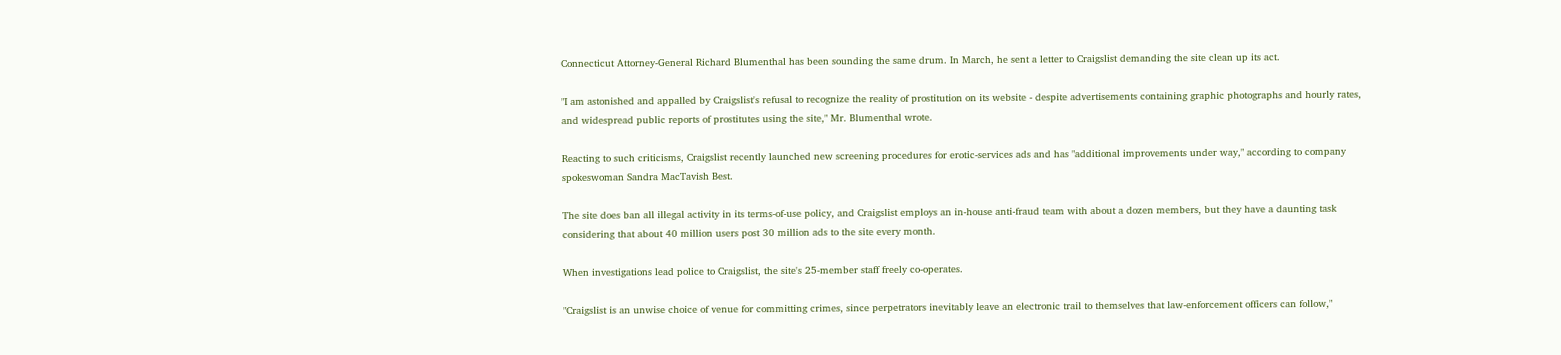Connecticut Attorney-General Richard Blumenthal has been sounding the same drum. In March, he sent a letter to Craigslist demanding the site clean up its act.

"I am astonished and appalled by Craigslist's refusal to recognize the reality of prostitution on its website - despite advertisements containing graphic photographs and hourly rates, and widespread public reports of prostitutes using the site," Mr. Blumenthal wrote.

Reacting to such criticisms, Craigslist recently launched new screening procedures for erotic-services ads and has "additional improvements under way," according to company spokeswoman Sandra MacTavish Best.

The site does ban all illegal activity in its terms-of-use policy, and Craigslist employs an in-house anti-fraud team with about a dozen members, but they have a daunting task considering that about 40 million users post 30 million ads to the site every month.

When investigations lead police to Craigslist, the site's 25-member staff freely co-operates.

"Craigslist is an unwise choice of venue for committing crimes, since perpetrators inevitably leave an electronic trail to themselves that law-enforcement officers can follow,"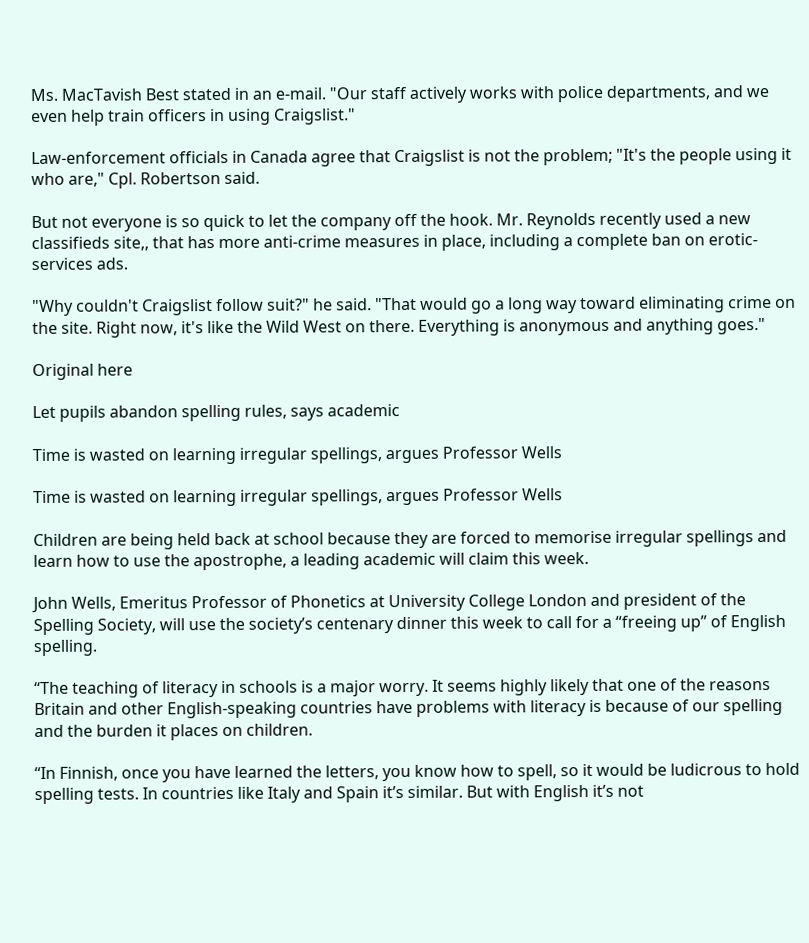Ms. MacTavish Best stated in an e-mail. "Our staff actively works with police departments, and we even help train officers in using Craigslist."

Law-enforcement officials in Canada agree that Craigslist is not the problem; "It's the people using it who are," Cpl. Robertson said.

But not everyone is so quick to let the company off the hook. Mr. Reynolds recently used a new classifieds site,, that has more anti-crime measures in place, including a complete ban on erotic-services ads.

"Why couldn't Craigslist follow suit?" he said. "That would go a long way toward eliminating crime on the site. Right now, it's like the Wild West on there. Everything is anonymous and anything goes."

Original here

Let pupils abandon spelling rules, says academic

Time is wasted on learning irregular spellings, argues Professor Wells

Time is wasted on learning irregular spellings, argues Professor Wells

Children are being held back at school because they are forced to memorise irregular spellings and learn how to use the apostrophe, a leading academic will claim this week.

John Wells, Emeritus Professor of Phonetics at University College London and president of the Spelling Society, will use the society’s centenary dinner this week to call for a “freeing up” of English spelling.

“The teaching of literacy in schools is a major worry. It seems highly likely that one of the reasons Britain and other English-speaking countries have problems with literacy is because of our spelling and the burden it places on children.

“In Finnish, once you have learned the letters, you know how to spell, so it would be ludicrous to hold spelling tests. In countries like Italy and Spain it’s similar. But with English it’s not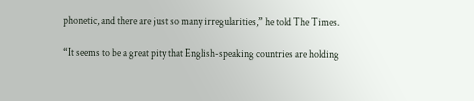phonetic, and there are just so many irregularities,” he told The Times.

“It seems to be a great pity that English-speaking countries are holding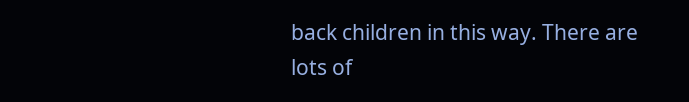back children in this way. There are lots of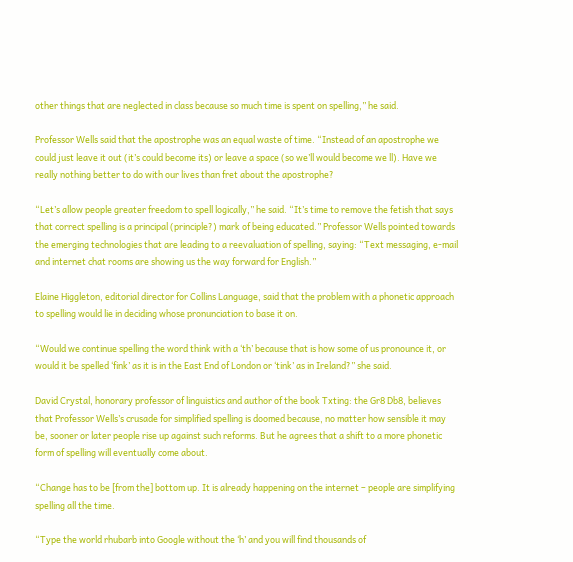other things that are neglected in class because so much time is spent on spelling,” he said.

Professor Wells said that the apostrophe was an equal waste of time. “Instead of an apostrophe we could just leave it out (it’s could become its) or leave a space (so we’ll would become we ll). Have we really nothing better to do with our lives than fret about the apostrophe?

“Let’s allow people greater freedom to spell logically,” he said. “It’s time to remove the fetish that says that correct spelling is a principal (principle?) mark of being educated.” Professor Wells pointed towards the emerging technologies that are leading to a reevaluation of spelling, saying: “Text messaging, e-mail and internet chat rooms are showing us the way forward for English.”

Elaine Higgleton, editorial director for Collins Language, said that the problem with a phonetic approach to spelling would lie in deciding whose pronunciation to base it on.

“Would we continue spelling the word think with a ‘th’ because that is how some of us pronounce it, or would it be spelled ‘fink’ as it is in the East End of London or ‘tink’ as in Ireland?” she said.

David Crystal, honorary professor of linguistics and author of the book Txting: the Gr8 Db8, believes that Professor Wells’s crusade for simplified spelling is doomed because, no matter how sensible it may be, sooner or later people rise up against such reforms. But he agrees that a shift to a more phonetic form of spelling will eventually come about.

“Change has to be [from the] bottom up. It is already happening on the internet – people are simplifying spelling all the time.

“Type the world rhubarb into Google without the ‘h’ and you will find thousands of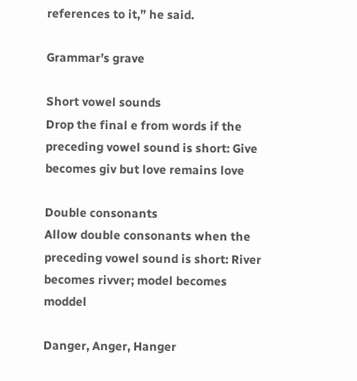references to it,” he said.

Grammar’s grave

Short vowel sounds
Drop the final e from words if the preceding vowel sound is short: Give becomes giv but love remains love

Double consonants
Allow double consonants when the preceding vowel sound is short: River becomes rivver; model becomes moddel

Danger, Anger, Hanger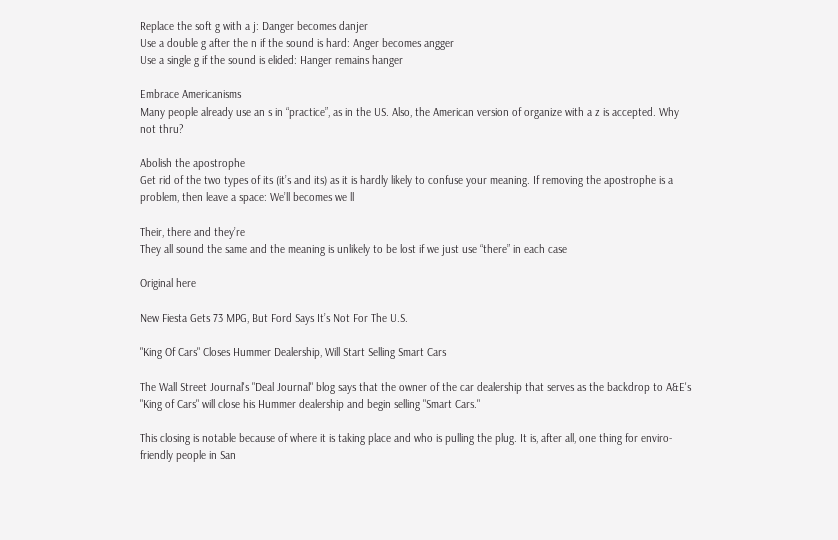Replace the soft g with a j: Danger becomes danjer
Use a double g after the n if the sound is hard: Anger becomes angger
Use a single g if the sound is elided: Hanger remains hanger

Embrace Americanisms
Many people already use an s in “practice”, as in the US. Also, the American version of organize with a z is accepted. Why not thru?

Abolish the apostrophe
Get rid of the two types of its (it’s and its) as it is hardly likely to confuse your meaning. If removing the apostrophe is a problem, then leave a space: We’ll becomes we ll

Their, there and they’re
They all sound the same and the meaning is unlikely to be lost if we just use “there” in each case

Original here

New Fiesta Gets 73 MPG, But Ford Says It’s Not For The U.S.

"King Of Cars" Closes Hummer Dealership, Will Start Selling Smart Cars

The Wall Street Journal's "Deal Journal" blog says that the owner of the car dealership that serves as the backdrop to A&E's "King of Cars" will close his Hummer dealership and begin selling "Smart Cars."

This closing is notable because of where it is taking place and who is pulling the plug. It is, after all, one thing for enviro-friendly people in San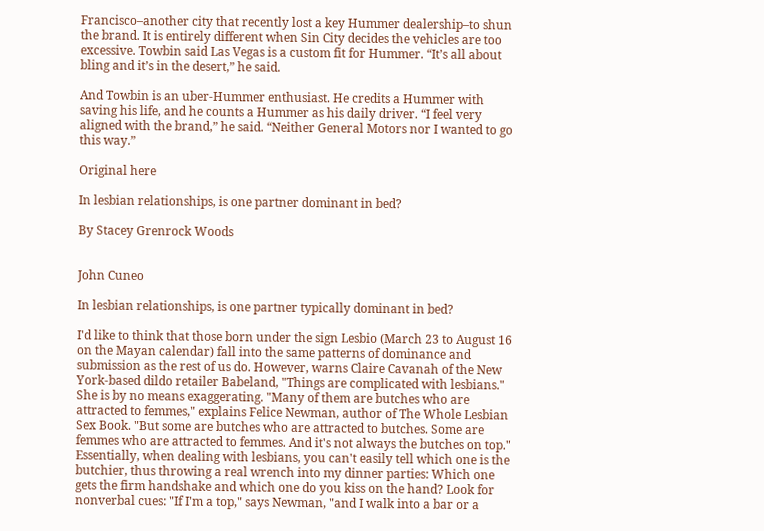Francisco–another city that recently lost a key Hummer dealership–to shun the brand. It is entirely different when Sin City decides the vehicles are too excessive. Towbin said Las Vegas is a custom fit for Hummer. “It’s all about bling and it’s in the desert,” he said.

And Towbin is an uber-Hummer enthusiast. He credits a Hummer with saving his life, and he counts a Hummer as his daily driver. “I feel very aligned with the brand,” he said. “Neither General Motors nor I wanted to go this way.”

Original here

In lesbian relationships, is one partner dominant in bed?

By Stacey Grenrock Woods


John Cuneo

In lesbian relationships, is one partner typically dominant in bed?

I'd like to think that those born under the sign Lesbio (March 23 to August 16 on the Mayan calendar) fall into the same patterns of dominance and submission as the rest of us do. However, warns Claire Cavanah of the New York-based dildo retailer Babeland, "Things are complicated with lesbians." She is by no means exaggerating. "Many of them are butches who are attracted to femmes," explains Felice Newman, author of The Whole Lesbian Sex Book. "But some are butches who are attracted to butches. Some are femmes who are attracted to femmes. And it's not always the butches on top." Essentially, when dealing with lesbians, you can't easily tell which one is the butchier, thus throwing a real wrench into my dinner parties: Which one gets the firm handshake and which one do you kiss on the hand? Look for nonverbal cues: "If I'm a top," says Newman, "and I walk into a bar or a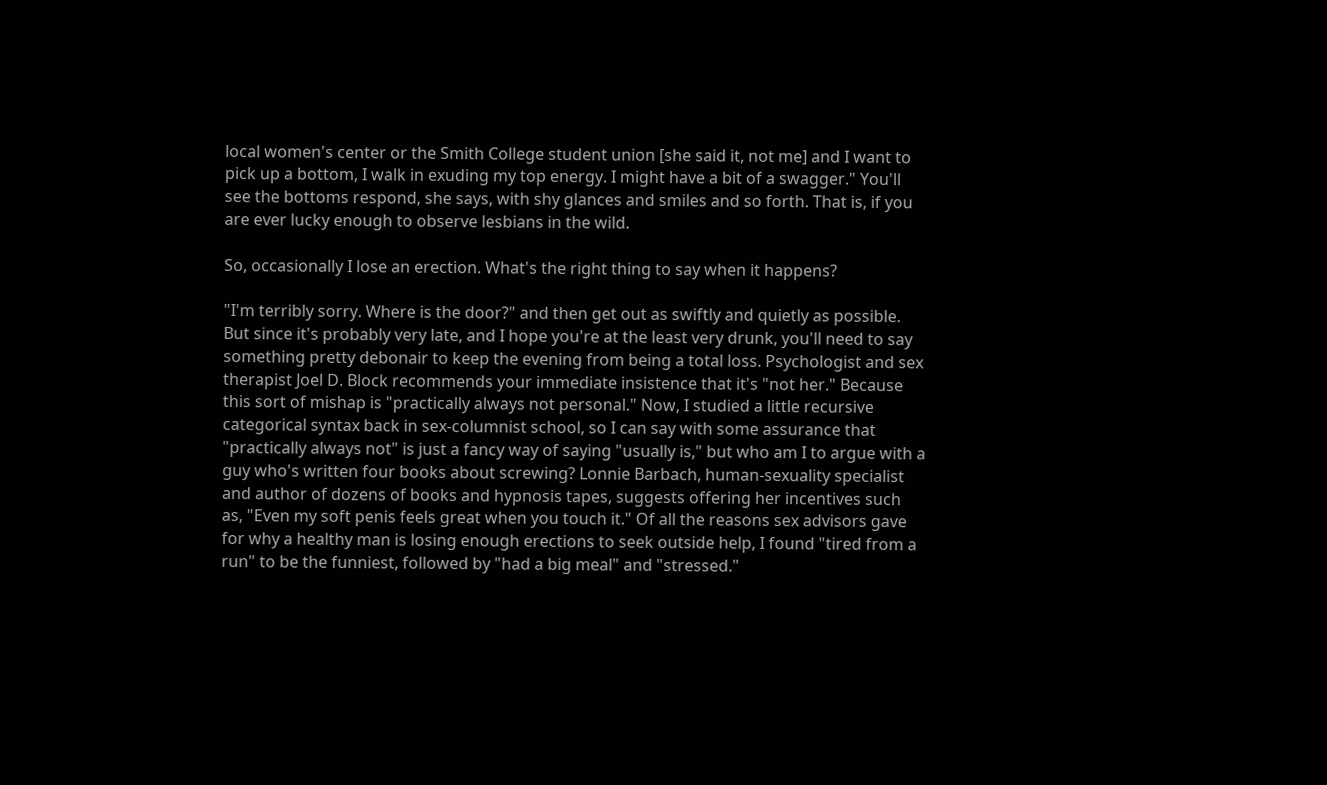local women's center or the Smith College student union [she said it, not me] and I want to pick up a bottom, I walk in exuding my top energy. I might have a bit of a swagger." You'll see the bottoms respond, she says, with shy glances and smiles and so forth. That is, if you are ever lucky enough to observe lesbians in the wild.

So, occasionally I lose an erection. What's the right thing to say when it happens?

"I'm terribly sorry. Where is the door?" and then get out as swiftly and quietly as possible. But since it's probably very late, and I hope you're at the least very drunk, you'll need to say something pretty debonair to keep the evening from being a total loss. Psychologist and sex therapist Joel D. Block recommends your immediate insistence that it's "not her." Because this sort of mishap is "practically always not personal." Now, I studied a little recursive categorical syntax back in sex-columnist school, so I can say with some assurance that "practically always not" is just a fancy way of saying "usually is," but who am I to argue with a guy who's written four books about screwing? Lonnie Barbach, human-sexuality specialist and author of dozens of books and hypnosis tapes, suggests offering her incentives such as, "Even my soft penis feels great when you touch it." Of all the reasons sex advisors gave for why a healthy man is losing enough erections to seek outside help, I found "tired from a run" to be the funniest, followed by "had a big meal" and "stressed."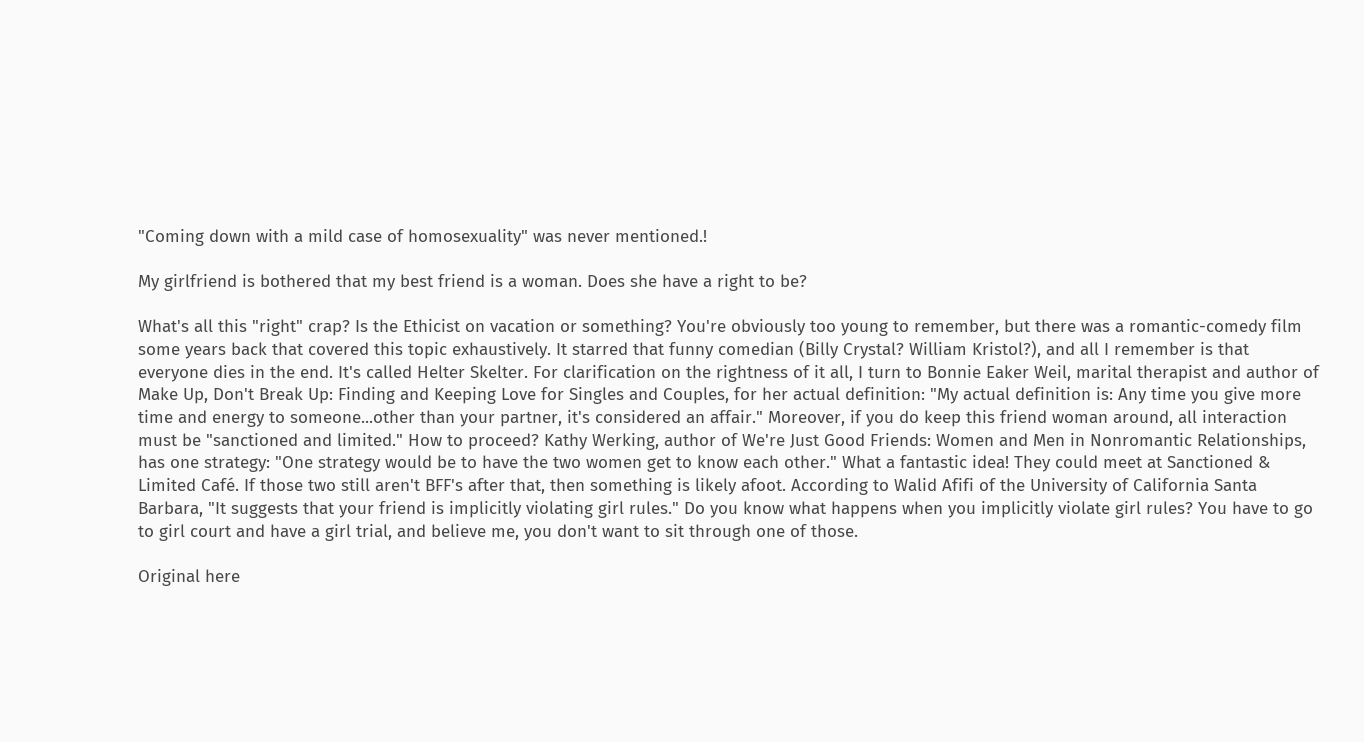"Coming down with a mild case of homosexuality" was never mentioned.!

My girlfriend is bothered that my best friend is a woman. Does she have a right to be?

What's all this "right" crap? Is the Ethicist on vacation or something? You're obviously too young to remember, but there was a romantic-comedy film some years back that covered this topic exhaustively. It starred that funny comedian (Billy Crystal? William Kristol?), and all I remember is that everyone dies in the end. It's called Helter Skelter. For clarification on the rightness of it all, I turn to Bonnie Eaker Weil, marital therapist and author of Make Up, Don't Break Up: Finding and Keeping Love for Singles and Couples, for her actual definition: "My actual definition is: Any time you give more time and energy to someone...other than your partner, it's considered an affair." Moreover, if you do keep this friend woman around, all interaction must be "sanctioned and limited." How to proceed? Kathy Werking, author of We're Just Good Friends: Women and Men in Nonromantic Relationships, has one strategy: "One strategy would be to have the two women get to know each other." What a fantastic idea! They could meet at Sanctioned & Limited Café. If those two still aren't BFF's after that, then something is likely afoot. According to Walid Afifi of the University of California Santa Barbara, "It suggests that your friend is implicitly violating girl rules." Do you know what happens when you implicitly violate girl rules? You have to go to girl court and have a girl trial, and believe me, you don't want to sit through one of those.

Original here